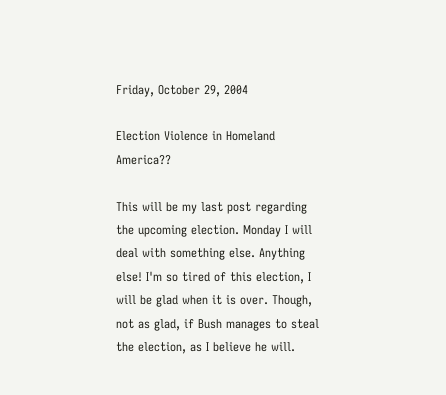Friday, October 29, 2004

Election Violence in Homeland America??

This will be my last post regarding the upcoming election. Monday I will deal with something else. Anything else! I'm so tired of this election, I will be glad when it is over. Though, not as glad, if Bush manages to steal the election, as I believe he will.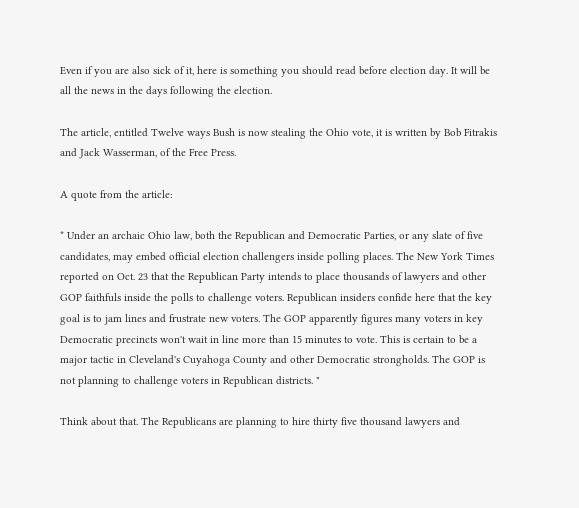Even if you are also sick of it, here is something you should read before election day. It will be all the news in the days following the election.

The article, entitled Twelve ways Bush is now stealing the Ohio vote, it is written by Bob Fitrakis and Jack Wasserman, of the Free Press.

A quote from the article:

* Under an archaic Ohio law, both the Republican and Democratic Parties, or any slate of five candidates, may embed official election challengers inside polling places. The New York Times reported on Oct. 23 that the Republican Party intends to place thousands of lawyers and other GOP faithfuls inside the polls to challenge voters. Republican insiders confide here that the key goal is to jam lines and frustrate new voters. The GOP apparently figures many voters in key Democratic precincts won't wait in line more than 15 minutes to vote. This is certain to be a major tactic in Cleveland's Cuyahoga County and other Democratic strongholds. The GOP is not planning to challenge voters in Republican districts. "

Think about that. The Republicans are planning to hire thirty five thousand lawyers and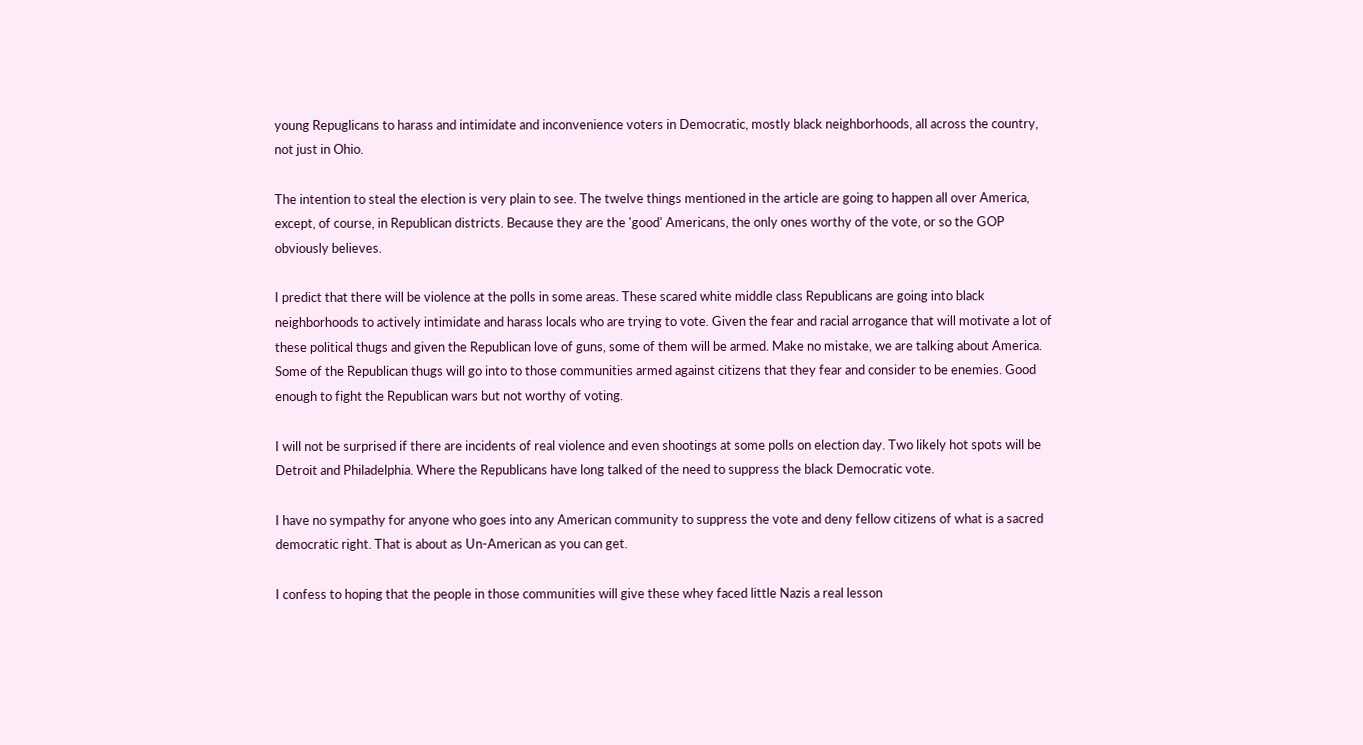young Repuglicans to harass and intimidate and inconvenience voters in Democratic, mostly black neighborhoods, all across the country, not just in Ohio.

The intention to steal the election is very plain to see. The twelve things mentioned in the article are going to happen all over America, except, of course, in Republican districts. Because they are the 'good' Americans, the only ones worthy of the vote, or so the GOP obviously believes.

I predict that there will be violence at the polls in some areas. These scared white middle class Republicans are going into black neighborhoods to actively intimidate and harass locals who are trying to vote. Given the fear and racial arrogance that will motivate a lot of these political thugs and given the Republican love of guns, some of them will be armed. Make no mistake, we are talking about America. Some of the Republican thugs will go into to those communities armed against citizens that they fear and consider to be enemies. Good enough to fight the Republican wars but not worthy of voting.

I will not be surprised if there are incidents of real violence and even shootings at some polls on election day. Two likely hot spots will be Detroit and Philadelphia. Where the Republicans have long talked of the need to suppress the black Democratic vote.

I have no sympathy for anyone who goes into any American community to suppress the vote and deny fellow citizens of what is a sacred democratic right. That is about as Un-American as you can get.

I confess to hoping that the people in those communities will give these whey faced little Nazis a real lesson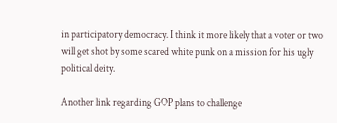in participatory democracy. I think it more likely that a voter or two will get shot by some scared white punk on a mission for his ugly political deity.

Another link regarding GOP plans to challenge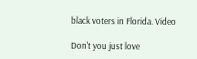black voters in Florida. Video

Don't you just love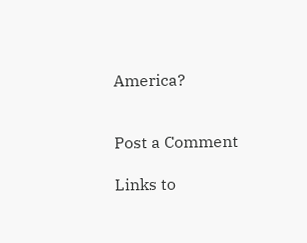America?


Post a Comment

Links to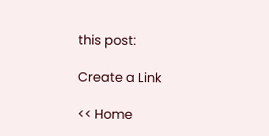this post:

Create a Link

<< Home